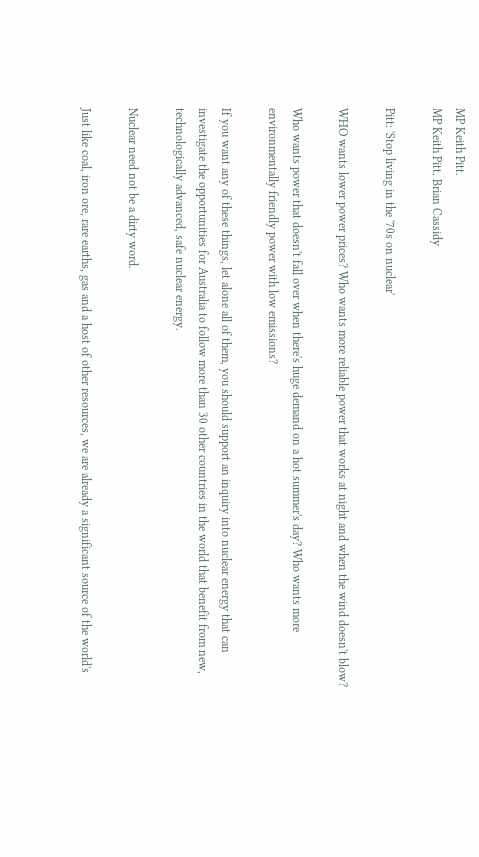MP Keith Pitt.
MP Keith Pitt. Brian Cassidy

Pitt: 'Stop living in the '70s on nuclear'

WHO wants lower power prices? Who wants more reliable power that works at night and when the wind doesn't blow?

Who wants power that doesn't fall over when there's huge demand on a hot summer's day? Who wants more environmentally friendly power with low emissions?

If you want any of these things, let alone all of them, you should support an inquiry into nuclear energy that can investigate the opportunities for Australia to follow more than 30 other countries in the world that benefit from new, technologically advanced, safe nuclear energy.

Nuclear need not be a dirty word.

Just like coal, iron ore, rare earths, gas and a host of other resources, we are already a significant source of the world's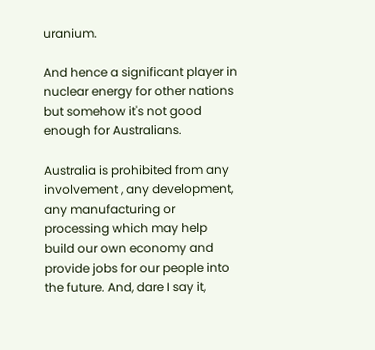uranium.

And hence a significant player in nuclear energy for other nations but somehow it's not good enough for Australians.

Australia is prohibited from any involvement , any development, any manufacturing or processing which may help build our own economy and provide jobs for our people into the future. And, dare I say it,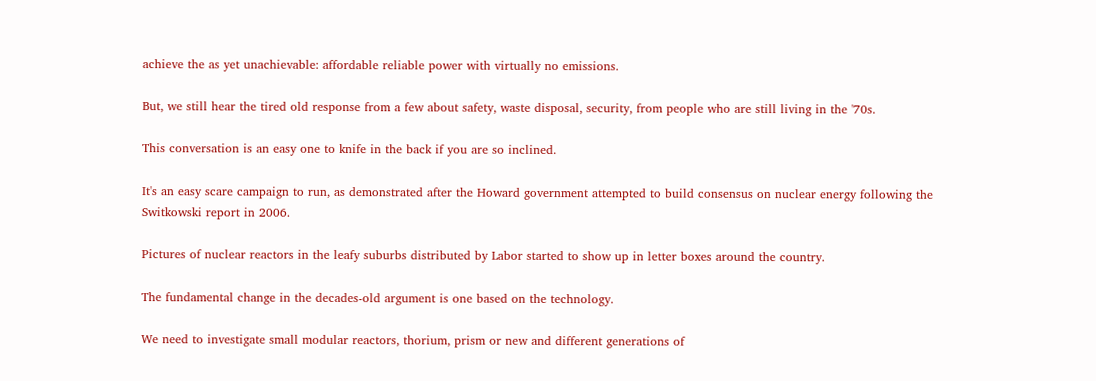achieve the as yet unachievable: affordable reliable power with virtually no emissions.

But, we still hear the tired old response from a few about safety, waste disposal, security, from people who are still living in the '70s.

This conversation is an easy one to knife in the back if you are so inclined.

It's an easy scare campaign to run, as demonstrated after the Howard government attempted to build consensus on nuclear energy following the Switkowski report in 2006.

Pictures of nuclear reactors in the leafy suburbs distributed by Labor started to show up in letter boxes around the country.

The fundamental change in the decades-old argument is one based on the technology.

We need to investigate small modular reactors, thorium, prism or new and different generations of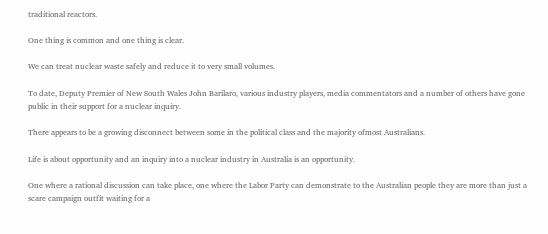traditional reactors.

One thing is common and one thing is clear.

We can treat nuclear waste safely and reduce it to very small volumes.

To date, Deputy Premier of New South Wales John Barilaro, various industry players, media commentators and a number of others have gone public in their support for a nuclear inquiry.

There appears to be a growing disconnect between some in the political class and the majority ofmost Australians.

Life is about opportunity and an inquiry into a nuclear industry in Australia is an opportunity.

One where a rational discussion can take place, one where the Labor Party can demonstrate to the Australian people they are more than just a scare campaign outfit waiting for a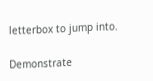letterbox to jump into.

Demonstrate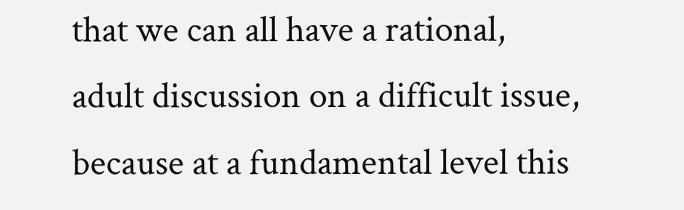that we can all have a rational, adult discussion on a difficult issue, because at a fundamental level this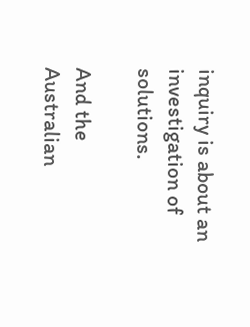inquiry is about an investigation of solutions.

And the Australian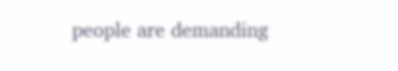people are demanding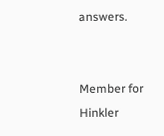answers.


Member for Hinkler